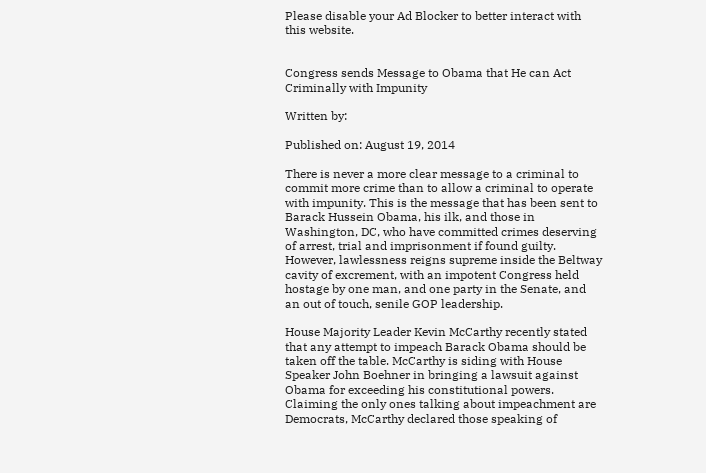Please disable your Ad Blocker to better interact with this website.


Congress sends Message to Obama that He can Act Criminally with Impunity

Written by:

Published on: August 19, 2014

There is never a more clear message to a criminal to commit more crime than to allow a criminal to operate with impunity. This is the message that has been sent to Barack Hussein Obama, his ilk, and those in Washington, DC, who have committed crimes deserving of arrest, trial and imprisonment if found guilty. However, lawlessness reigns supreme inside the Beltway cavity of excrement, with an impotent Congress held hostage by one man, and one party in the Senate, and an out of touch, senile GOP leadership.

House Majority Leader Kevin McCarthy recently stated that any attempt to impeach Barack Obama should be taken off the table. McCarthy is siding with House Speaker John Boehner in bringing a lawsuit against Obama for exceeding his constitutional powers. Claiming the only ones talking about impeachment are Democrats, McCarthy declared those speaking of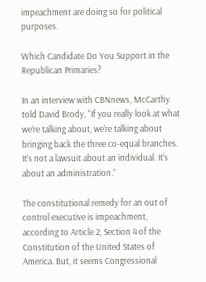impeachment are doing so for political purposes.

Which Candidate Do You Support in the Republican Primaries?

In an interview with CBNnews, McCarthy told David Brody, “If you really look at what we’re talking about, we’re talking about bringing back the three co-equal branches. It’s not a lawsuit about an individual. It’s about an administration.”

The constitutional remedy for an out of control executive is impeachment, according to Article 2, Section 4 of the Constitution of the United States of America. But, it seems Congressional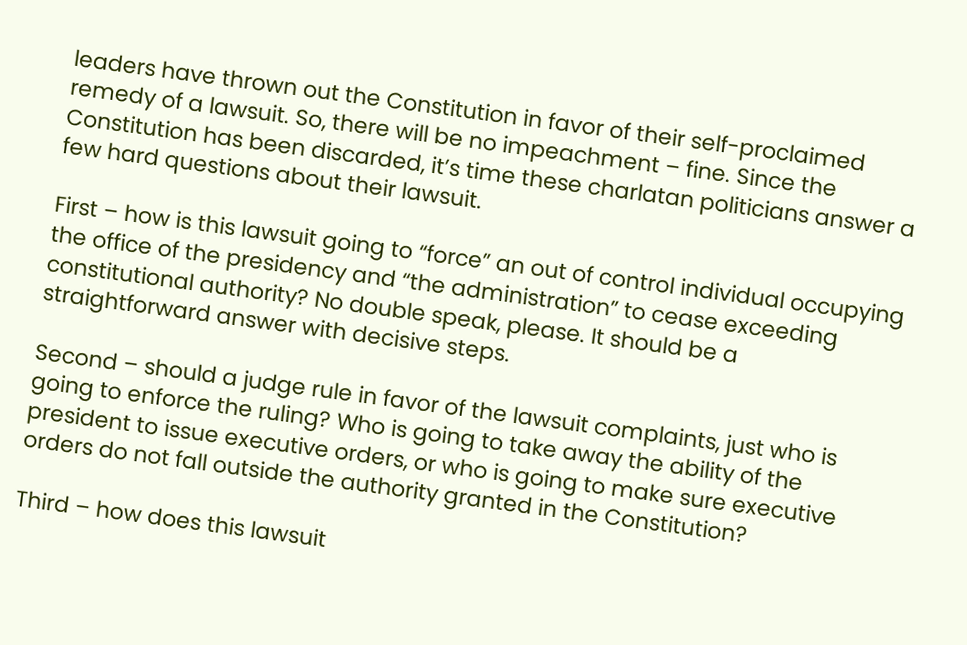leaders have thrown out the Constitution in favor of their self-proclaimed remedy of a lawsuit. So, there will be no impeachment – fine. Since the Constitution has been discarded, it’s time these charlatan politicians answer a few hard questions about their lawsuit.

First – how is this lawsuit going to “force” an out of control individual occupying the office of the presidency and “the administration” to cease exceeding constitutional authority? No double speak, please. It should be a straightforward answer with decisive steps.

Second – should a judge rule in favor of the lawsuit complaints, just who is going to enforce the ruling? Who is going to take away the ability of the president to issue executive orders, or who is going to make sure executive orders do not fall outside the authority granted in the Constitution?

Third – how does this lawsuit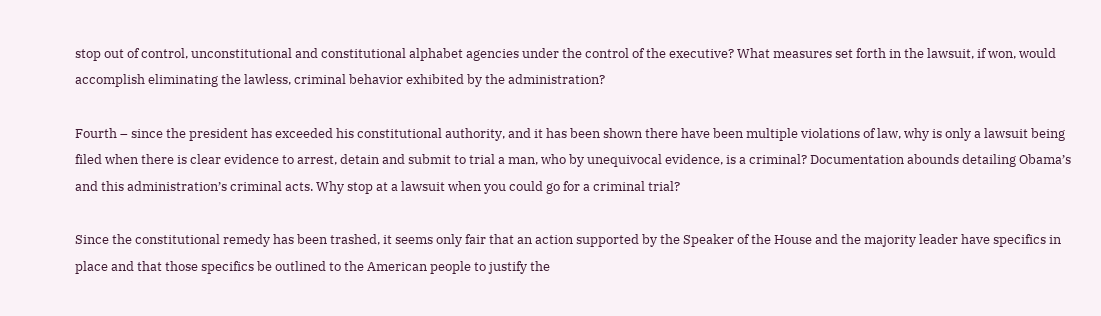stop out of control, unconstitutional and constitutional alphabet agencies under the control of the executive? What measures set forth in the lawsuit, if won, would accomplish eliminating the lawless, criminal behavior exhibited by the administration?

Fourth – since the president has exceeded his constitutional authority, and it has been shown there have been multiple violations of law, why is only a lawsuit being filed when there is clear evidence to arrest, detain and submit to trial a man, who by unequivocal evidence, is a criminal? Documentation abounds detailing Obama’s and this administration’s criminal acts. Why stop at a lawsuit when you could go for a criminal trial?

Since the constitutional remedy has been trashed, it seems only fair that an action supported by the Speaker of the House and the majority leader have specifics in place and that those specifics be outlined to the American people to justify the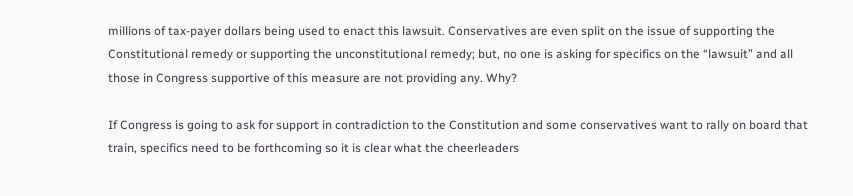millions of tax-payer dollars being used to enact this lawsuit. Conservatives are even split on the issue of supporting the Constitutional remedy or supporting the unconstitutional remedy; but, no one is asking for specifics on the “lawsuit” and all those in Congress supportive of this measure are not providing any. Why?

If Congress is going to ask for support in contradiction to the Constitution and some conservatives want to rally on board that train, specifics need to be forthcoming so it is clear what the cheerleaders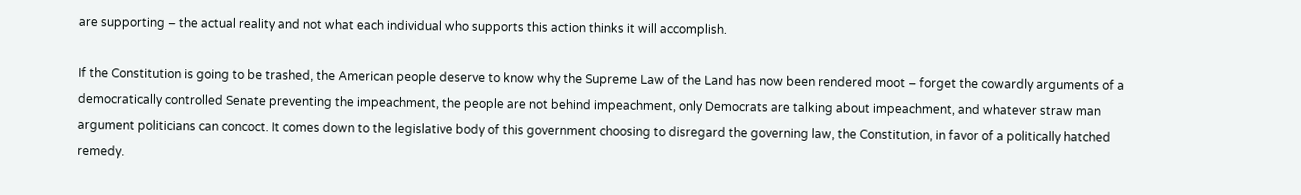are supporting – the actual reality and not what each individual who supports this action thinks it will accomplish.

If the Constitution is going to be trashed, the American people deserve to know why the Supreme Law of the Land has now been rendered moot – forget the cowardly arguments of a democratically controlled Senate preventing the impeachment, the people are not behind impeachment, only Democrats are talking about impeachment, and whatever straw man argument politicians can concoct. It comes down to the legislative body of this government choosing to disregard the governing law, the Constitution, in favor of a politically hatched remedy.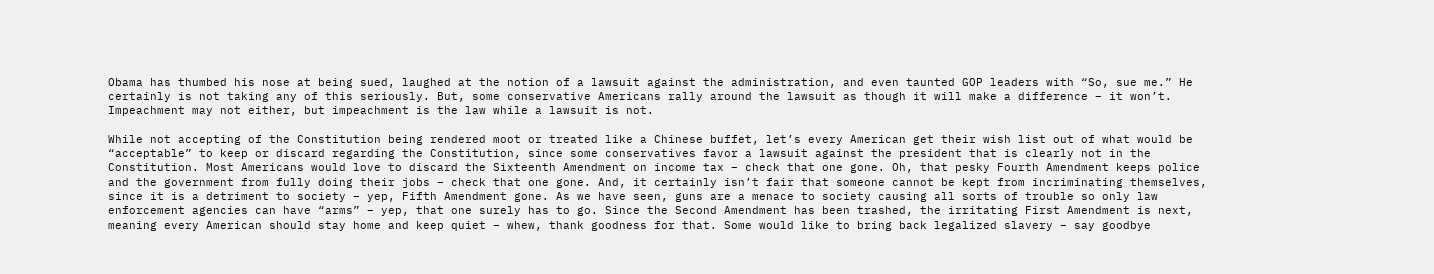Obama has thumbed his nose at being sued, laughed at the notion of a lawsuit against the administration, and even taunted GOP leaders with “So, sue me.” He certainly is not taking any of this seriously. But, some conservative Americans rally around the lawsuit as though it will make a difference – it won’t. Impeachment may not either, but impeachment is the law while a lawsuit is not.

While not accepting of the Constitution being rendered moot or treated like a Chinese buffet, let’s every American get their wish list out of what would be “acceptable” to keep or discard regarding the Constitution, since some conservatives favor a lawsuit against the president that is clearly not in the Constitution. Most Americans would love to discard the Sixteenth Amendment on income tax – check that one gone. Oh, that pesky Fourth Amendment keeps police and the government from fully doing their jobs – check that one gone. And, it certainly isn’t fair that someone cannot be kept from incriminating themselves, since it is a detriment to society – yep, Fifth Amendment gone. As we have seen, guns are a menace to society causing all sorts of trouble so only law enforcement agencies can have “arms” – yep, that one surely has to go. Since the Second Amendment has been trashed, the irritating First Amendment is next, meaning every American should stay home and keep quiet – whew, thank goodness for that. Some would like to bring back legalized slavery – say goodbye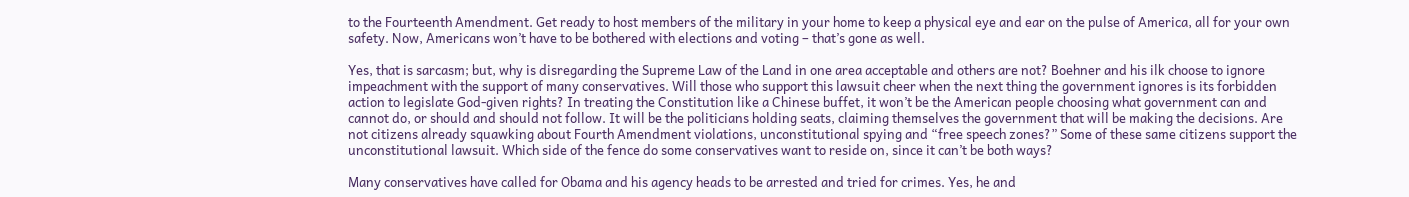to the Fourteenth Amendment. Get ready to host members of the military in your home to keep a physical eye and ear on the pulse of America, all for your own safety. Now, Americans won’t have to be bothered with elections and voting – that’s gone as well.

Yes, that is sarcasm; but, why is disregarding the Supreme Law of the Land in one area acceptable and others are not? Boehner and his ilk choose to ignore impeachment with the support of many conservatives. Will those who support this lawsuit cheer when the next thing the government ignores is its forbidden action to legislate God-given rights? In treating the Constitution like a Chinese buffet, it won’t be the American people choosing what government can and cannot do, or should and should not follow. It will be the politicians holding seats, claiming themselves the government that will be making the decisions. Are not citizens already squawking about Fourth Amendment violations, unconstitutional spying and “free speech zones?” Some of these same citizens support the unconstitutional lawsuit. Which side of the fence do some conservatives want to reside on, since it can’t be both ways?

Many conservatives have called for Obama and his agency heads to be arrested and tried for crimes. Yes, he and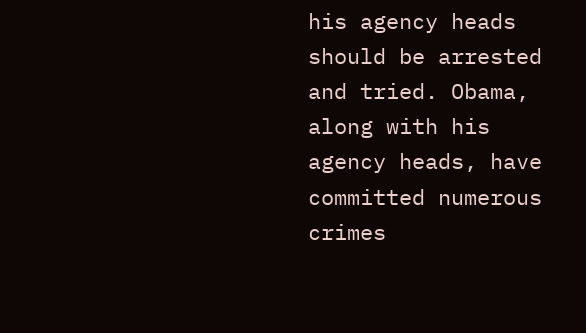his agency heads should be arrested and tried. Obama, along with his agency heads, have committed numerous crimes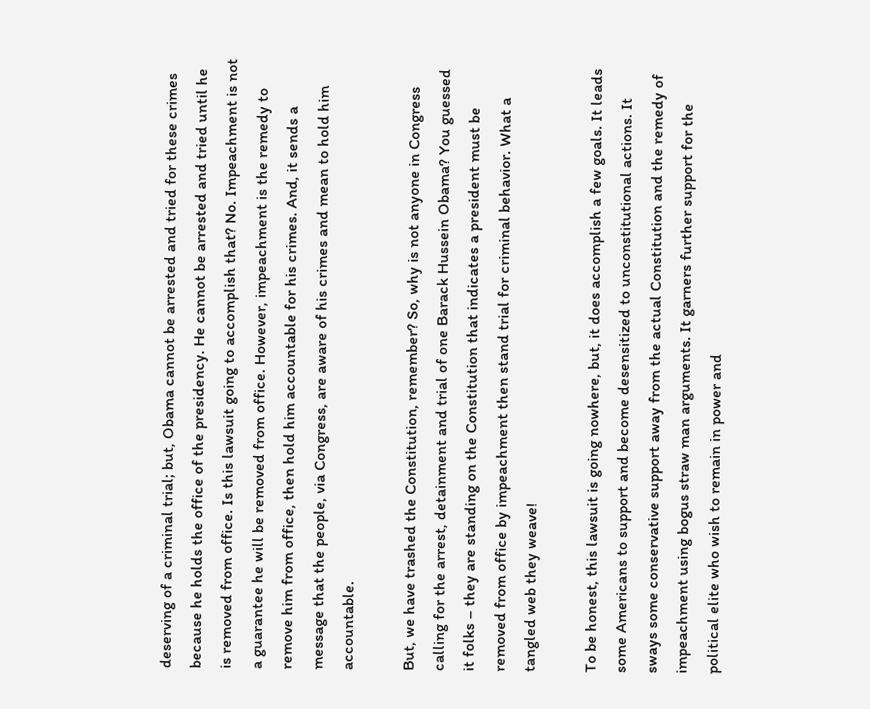deserving of a criminal trial; but, Obama cannot be arrested and tried for these crimes because he holds the office of the presidency. He cannot be arrested and tried until he is removed from office. Is this lawsuit going to accomplish that? No. Impeachment is not a guarantee he will be removed from office. However, impeachment is the remedy to remove him from office, then hold him accountable for his crimes. And, it sends a message that the people, via Congress, are aware of his crimes and mean to hold him accountable.

But, we have trashed the Constitution, remember? So, why is not anyone in Congress calling for the arrest, detainment and trial of one Barack Hussein Obama? You guessed it folks – they are standing on the Constitution that indicates a president must be removed from office by impeachment then stand trial for criminal behavior. What a tangled web they weave!

To be honest, this lawsuit is going nowhere, but, it does accomplish a few goals. It leads some Americans to support and become desensitized to unconstitutional actions. It sways some conservative support away from the actual Constitution and the remedy of impeachment using bogus straw man arguments. It garners further support for the political elite who wish to remain in power and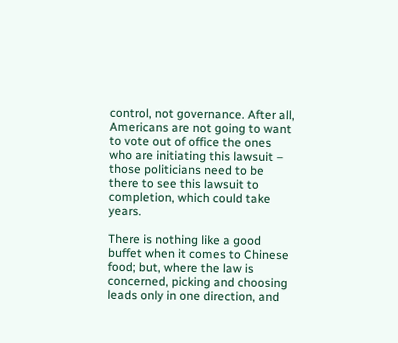control, not governance. After all, Americans are not going to want to vote out of office the ones who are initiating this lawsuit – those politicians need to be there to see this lawsuit to completion, which could take years.

There is nothing like a good buffet when it comes to Chinese food; but, where the law is concerned, picking and choosing leads only in one direction, and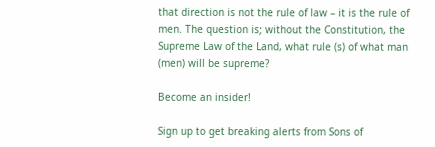that direction is not the rule of law – it is the rule of men. The question is; without the Constitution, the Supreme Law of the Land, what rule (s) of what man (men) will be supreme?

Become an insider!

Sign up to get breaking alerts from Sons of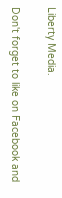Liberty Media.

Don't forget to like on Facebook and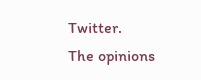Twitter.
The opinions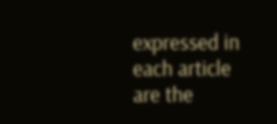expressed in each article are the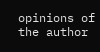opinions of the author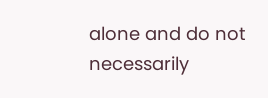alone and do not necessarily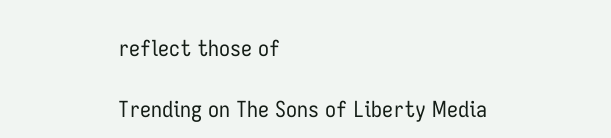reflect those of

Trending on The Sons of Liberty Media